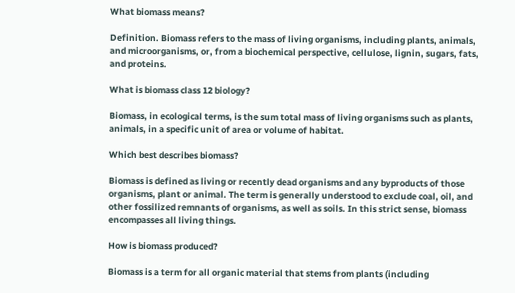What biomass means?

Definition. Biomass refers to the mass of living organisms, including plants, animals, and microorganisms, or, from a biochemical perspective, cellulose, lignin, sugars, fats, and proteins.

What is biomass class 12 biology?

Biomass, in ecological terms, is the sum total mass of living organisms such as plants, animals, in a specific unit of area or volume of habitat.

Which best describes biomass?

Biomass is defined as living or recently dead organisms and any byproducts of those organisms, plant or animal. The term is generally understood to exclude coal, oil, and other fossilized remnants of organisms, as well as soils. In this strict sense, biomass encompasses all living things.

How is biomass produced?

Biomass is a term for all organic material that stems from plants (including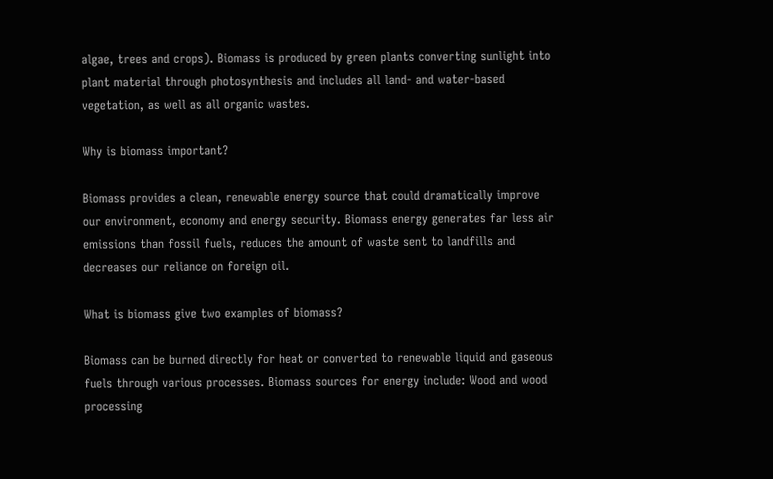algae, trees and crops). Biomass is produced by green plants converting sunlight into plant material through photosynthesis and includes all land- and water-based vegetation, as well as all organic wastes.

Why is biomass important?

Biomass provides a clean, renewable energy source that could dramatically improve our environment, economy and energy security. Biomass energy generates far less air emissions than fossil fuels, reduces the amount of waste sent to landfills and decreases our reliance on foreign oil.

What is biomass give two examples of biomass?

Biomass can be burned directly for heat or converted to renewable liquid and gaseous fuels through various processes. Biomass sources for energy include: Wood and wood processing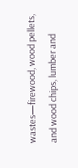wastes—firewood, wood pellets, and wood chips, lumber and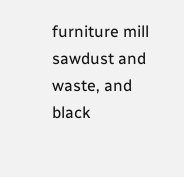furniture mill sawdust and waste, and black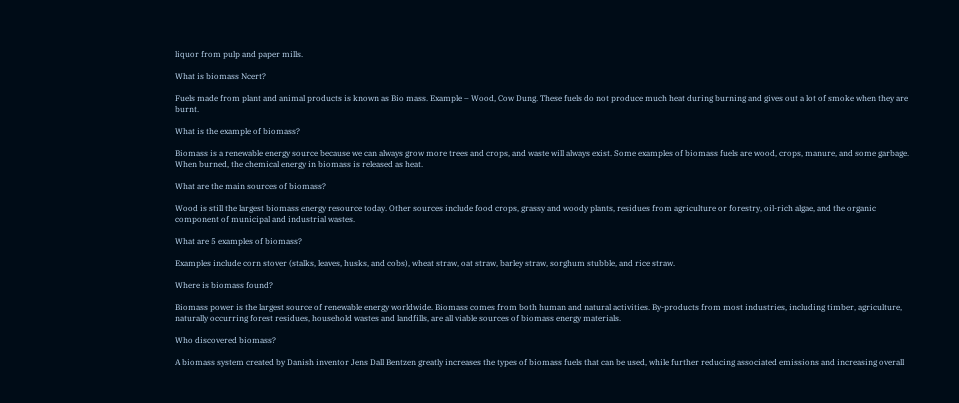liquor from pulp and paper mills.

What is biomass Ncert?

Fuels made from plant and animal products is known as Bio mass. Example – Wood, Cow Dung. These fuels do not produce much heat during burning and gives out a lot of smoke when they are burnt.

What is the example of biomass?

Biomass is a renewable energy source because we can always grow more trees and crops, and waste will always exist. Some examples of biomass fuels are wood, crops, manure, and some garbage. When burned, the chemical energy in biomass is released as heat.

What are the main sources of biomass?

Wood is still the largest biomass energy resource today. Other sources include food crops, grassy and woody plants, residues from agriculture or forestry, oil-rich algae, and the organic component of municipal and industrial wastes.

What are 5 examples of biomass?

Examples include corn stover (stalks, leaves, husks, and cobs), wheat straw, oat straw, barley straw, sorghum stubble, and rice straw.

Where is biomass found?

Biomass power is the largest source of renewable energy worldwide. Biomass comes from both human and natural activities. By-products from most industries, including timber, agriculture, naturally occurring forest residues, household wastes and landfills, are all viable sources of biomass energy materials.

Who discovered biomass?

A biomass system created by Danish inventor Jens Dall Bentzen greatly increases the types of biomass fuels that can be used, while further reducing associated emissions and increasing overall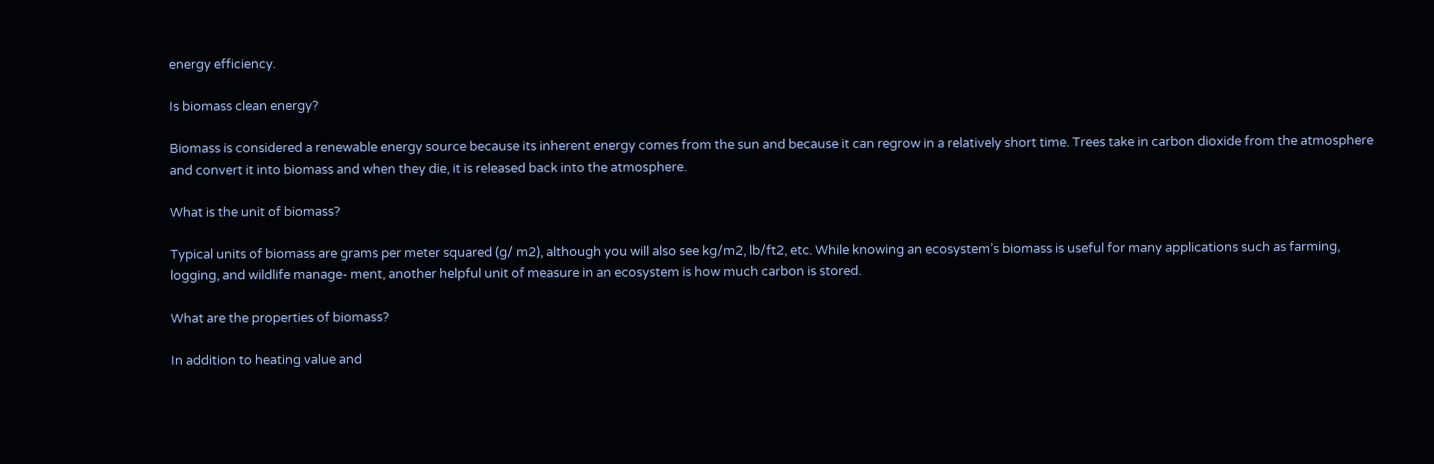energy efficiency.

Is biomass clean energy?

Biomass is considered a renewable energy source because its inherent energy comes from the sun and because it can regrow in a relatively short time. Trees take in carbon dioxide from the atmosphere and convert it into biomass and when they die, it is released back into the atmosphere.

What is the unit of biomass?

Typical units of biomass are grams per meter squared (g/ m2), although you will also see kg/m2, lb/ft2, etc. While knowing an ecosystem’s biomass is useful for many applications such as farming, logging, and wildlife manage- ment, another helpful unit of measure in an ecosystem is how much carbon is stored.

What are the properties of biomass?

In addition to heating value and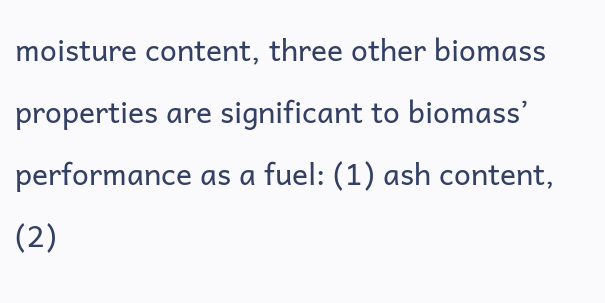moisture content, three other biomass properties are significant to biomass’ performance as a fuel: (1) ash content, (2)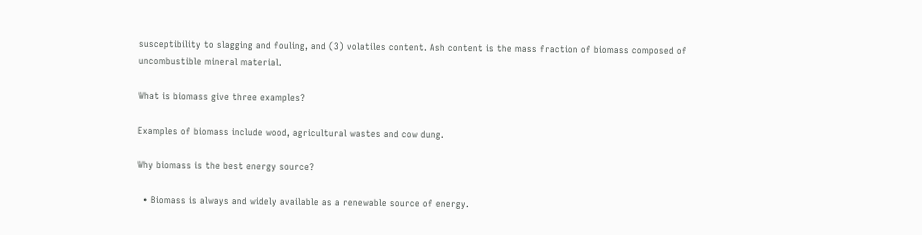susceptibility to slagging and fouling, and (3) volatiles content. Ash content is the mass fraction of biomass composed of uncombustible mineral material.

What is biomass give three examples?

Examples of biomass include wood, agricultural wastes and cow dung.

Why biomass is the best energy source?

  • Biomass is always and widely available as a renewable source of energy.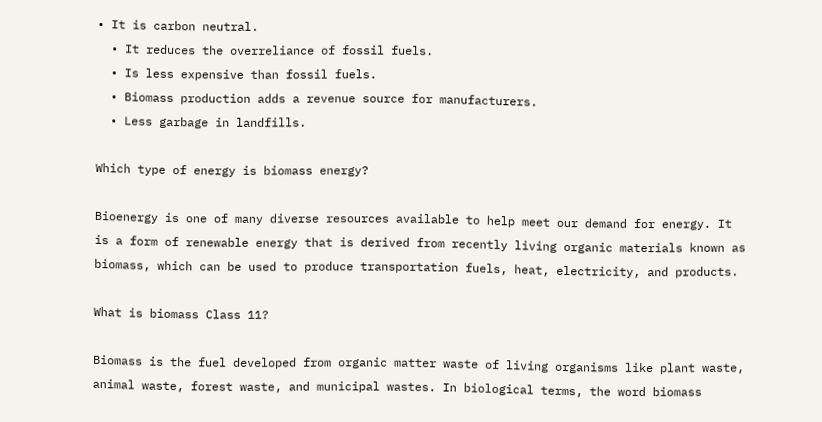• It is carbon neutral.
  • It reduces the overreliance of fossil fuels.
  • Is less expensive than fossil fuels.
  • Biomass production adds a revenue source for manufacturers.
  • Less garbage in landfills.

Which type of energy is biomass energy?

Bioenergy is one of many diverse resources available to help meet our demand for energy. It is a form of renewable energy that is derived from recently living organic materials known as biomass, which can be used to produce transportation fuels, heat, electricity, and products.

What is biomass Class 11?

Biomass is the fuel developed from organic matter waste of living organisms like plant waste, animal waste, forest waste, and municipal wastes. In biological terms, the word biomass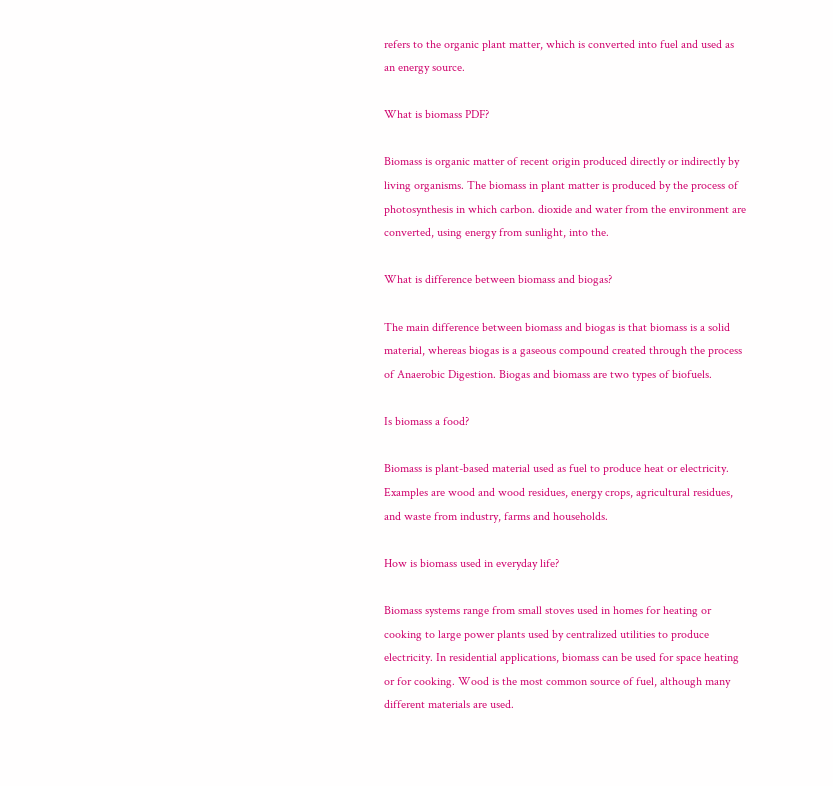refers to the organic plant matter, which is converted into fuel and used as an energy source.

What is biomass PDF?

Biomass is organic matter of recent origin produced directly or indirectly by living organisms. The biomass in plant matter is produced by the process of photosynthesis in which carbon. dioxide and water from the environment are converted, using energy from sunlight, into the.

What is difference between biomass and biogas?

The main difference between biomass and biogas is that biomass is a solid material, whereas biogas is a gaseous compound created through the process of Anaerobic Digestion. Biogas and biomass are two types of biofuels.

Is biomass a food?

Biomass is plant-based material used as fuel to produce heat or electricity. Examples are wood and wood residues, energy crops, agricultural residues, and waste from industry, farms and households.

How is biomass used in everyday life?

Biomass systems range from small stoves used in homes for heating or cooking to large power plants used by centralized utilities to produce electricity. In residential applications, biomass can be used for space heating or for cooking. Wood is the most common source of fuel, although many different materials are used.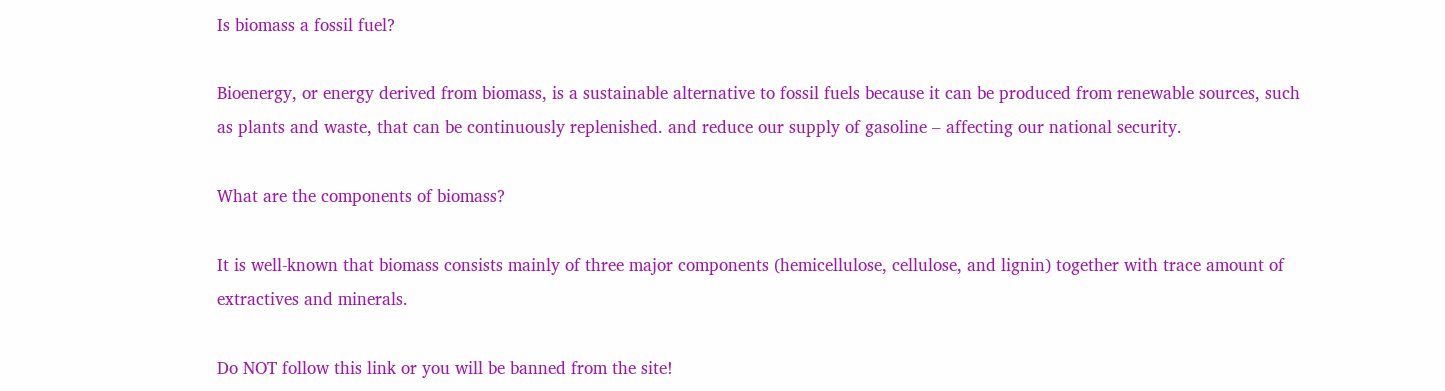Is biomass a fossil fuel?

Bioenergy, or energy derived from biomass, is a sustainable alternative to fossil fuels because it can be produced from renewable sources, such as plants and waste, that can be continuously replenished. and reduce our supply of gasoline – affecting our national security.

What are the components of biomass?

It is well-known that biomass consists mainly of three major components (hemicellulose, cellulose, and lignin) together with trace amount of extractives and minerals.

Do NOT follow this link or you will be banned from the site!